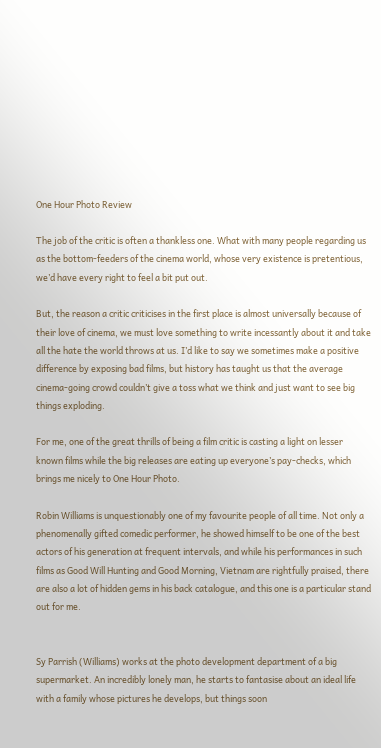One Hour Photo Review

The job of the critic is often a thankless one. What with many people regarding us as the bottom-feeders of the cinema world, whose very existence is pretentious, we’d have every right to feel a bit put out.

But, the reason a critic criticises in the first place is almost universally because of their love of cinema, we must love something to write incessantly about it and take all the hate the world throws at us. I’d like to say we sometimes make a positive difference by exposing bad films, but history has taught us that the average cinema-going crowd couldn’t give a toss what we think and just want to see big things exploding.

For me, one of the great thrills of being a film critic is casting a light on lesser known films while the big releases are eating up everyone’s pay-checks, which brings me nicely to One Hour Photo.

Robin Williams is unquestionably one of my favourite people of all time. Not only a phenomenally gifted comedic performer, he showed himself to be one of the best actors of his generation at frequent intervals, and while his performances in such films as Good Will Hunting and Good Morning, Vietnam are rightfully praised, there are also a lot of hidden gems in his back catalogue, and this one is a particular stand out for me.


Sy Parrish (Williams) works at the photo development department of a big supermarket. An incredibly lonely man, he starts to fantasise about an ideal life with a family whose pictures he develops, but things soon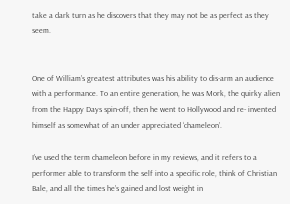take a dark turn as he discovers that they may not be as perfect as they seem.


One of William’s greatest attributes was his ability to dis-arm an audience with a performance. To an entire generation, he was Mork, the quirky alien from the Happy Days spin-off, then he went to Hollywood and re- invented himself as somewhat of an under appreciated ‘chameleon’.

I’ve used the term chameleon before in my reviews, and it refers to a performer able to transform the self into a specific role, think of Christian Bale, and all the times he’s gained and lost weight in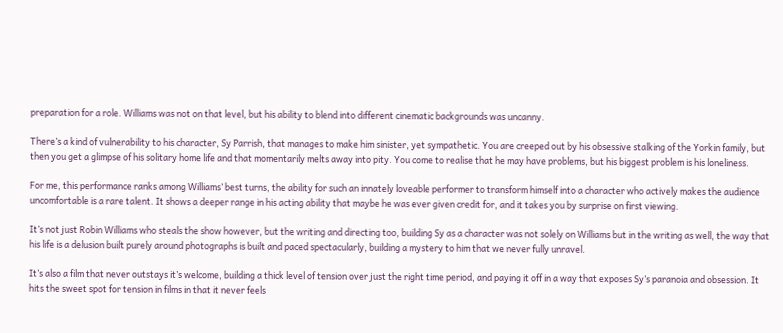preparation for a role. Williams was not on that level, but his ability to blend into different cinematic backgrounds was uncanny.

There’s a kind of vulnerability to his character, Sy Parrish, that manages to make him sinister, yet sympathetic. You are creeped out by his obsessive stalking of the Yorkin family, but then you get a glimpse of his solitary home life and that momentarily melts away into pity. You come to realise that he may have problems, but his biggest problem is his loneliness.

For me, this performance ranks among Williams’ best turns, the ability for such an innately loveable performer to transform himself into a character who actively makes the audience uncomfortable is a rare talent. It shows a deeper range in his acting ability that maybe he was ever given credit for, and it takes you by surprise on first viewing.

It’s not just Robin Williams who steals the show however, but the writing and directing too, building Sy as a character was not solely on Williams but in the writing as well, the way that his life is a delusion built purely around photographs is built and paced spectacularly, building a mystery to him that we never fully unravel.

It’s also a film that never outstays it’s welcome, building a thick level of tension over just the right time period, and paying it off in a way that exposes Sy’s paranoia and obsession. It hits the sweet spot for tension in films in that it never feels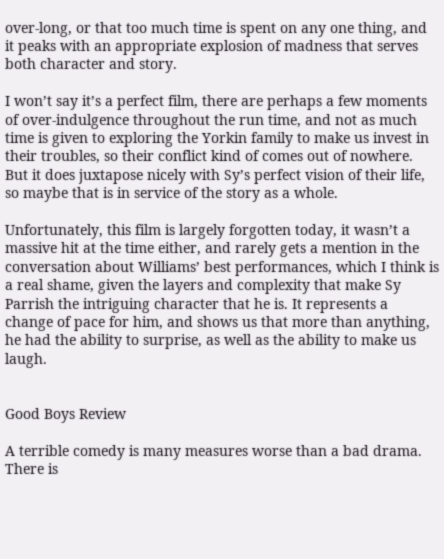over-long, or that too much time is spent on any one thing, and it peaks with an appropriate explosion of madness that serves both character and story.

I won’t say it’s a perfect film, there are perhaps a few moments of over-indulgence throughout the run time, and not as much time is given to exploring the Yorkin family to make us invest in their troubles, so their conflict kind of comes out of nowhere. But it does juxtapose nicely with Sy’s perfect vision of their life, so maybe that is in service of the story as a whole.

Unfortunately, this film is largely forgotten today, it wasn’t a massive hit at the time either, and rarely gets a mention in the conversation about Williams’ best performances, which I think is a real shame, given the layers and complexity that make Sy Parrish the intriguing character that he is. It represents a change of pace for him, and shows us that more than anything, he had the ability to surprise, as well as the ability to make us laugh.


Good Boys Review

A terrible comedy is many measures worse than a bad drama. There is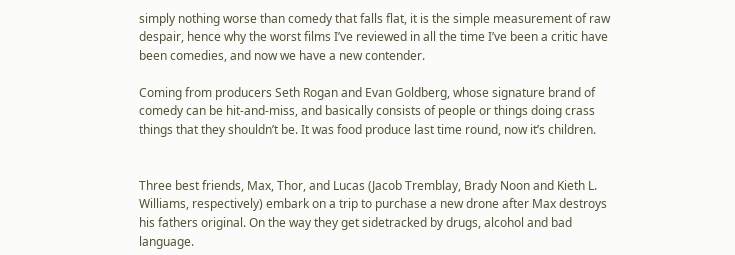simply nothing worse than comedy that falls flat, it is the simple measurement of raw despair, hence why the worst films I’ve reviewed in all the time I’ve been a critic have been comedies, and now we have a new contender.

Coming from producers Seth Rogan and Evan Goldberg, whose signature brand of comedy can be hit-and-miss, and basically consists of people or things doing crass things that they shouldn’t be. It was food produce last time round, now it’s children.


Three best friends, Max, Thor, and Lucas (Jacob Tremblay, Brady Noon and Kieth L. Williams, respectively) embark on a trip to purchase a new drone after Max destroys his fathers original. On the way they get sidetracked by drugs, alcohol and bad language.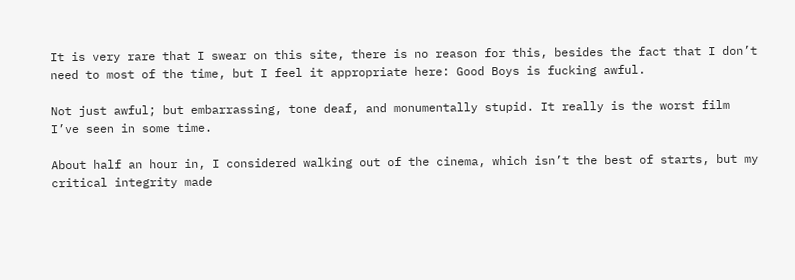It is very rare that I swear on this site, there is no reason for this, besides the fact that I don’t need to most of the time, but I feel it appropriate here: Good Boys is fucking awful.

Not just awful; but embarrassing, tone deaf, and monumentally stupid. It really is the worst film I’ve seen in some time.

About half an hour in, I considered walking out of the cinema, which isn’t the best of starts, but my critical integrity made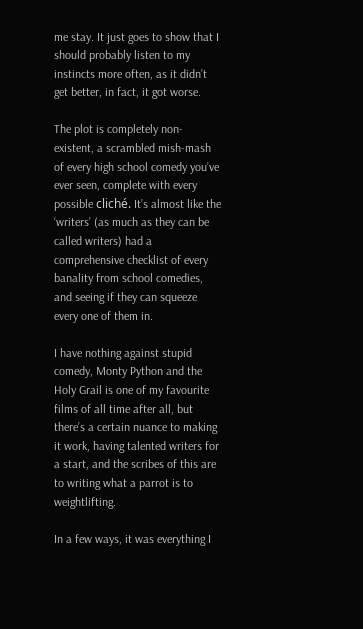me stay. It just goes to show that I should probably listen to my instincts more often, as it didn’t get better, in fact, it got worse.

The plot is completely non-existent, a scrambled mish-mash of every high school comedy you’ve ever seen, complete with every possible cliché. It’s almost like the ‘writers’ (as much as they can be called writers) had a comprehensive checklist of every banality from school comedies, and seeing if they can squeeze every one of them in.

I have nothing against stupid comedy, Monty Python and the Holy Grail is one of my favourite films of all time after all, but there’s a certain nuance to making it work, having talented writers for a start, and the scribes of this are to writing what a parrot is to weightlifting.

In a few ways, it was everything I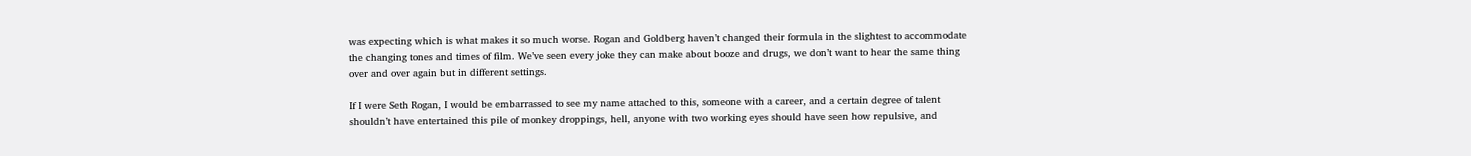was expecting which is what makes it so much worse. Rogan and Goldberg haven’t changed their formula in the slightest to accommodate the changing tones and times of film. We’ve seen every joke they can make about booze and drugs, we don’t want to hear the same thing over and over again but in different settings.

If I were Seth Rogan, I would be embarrassed to see my name attached to this, someone with a career, and a certain degree of talent shouldn’t have entertained this pile of monkey droppings, hell, anyone with two working eyes should have seen how repulsive, and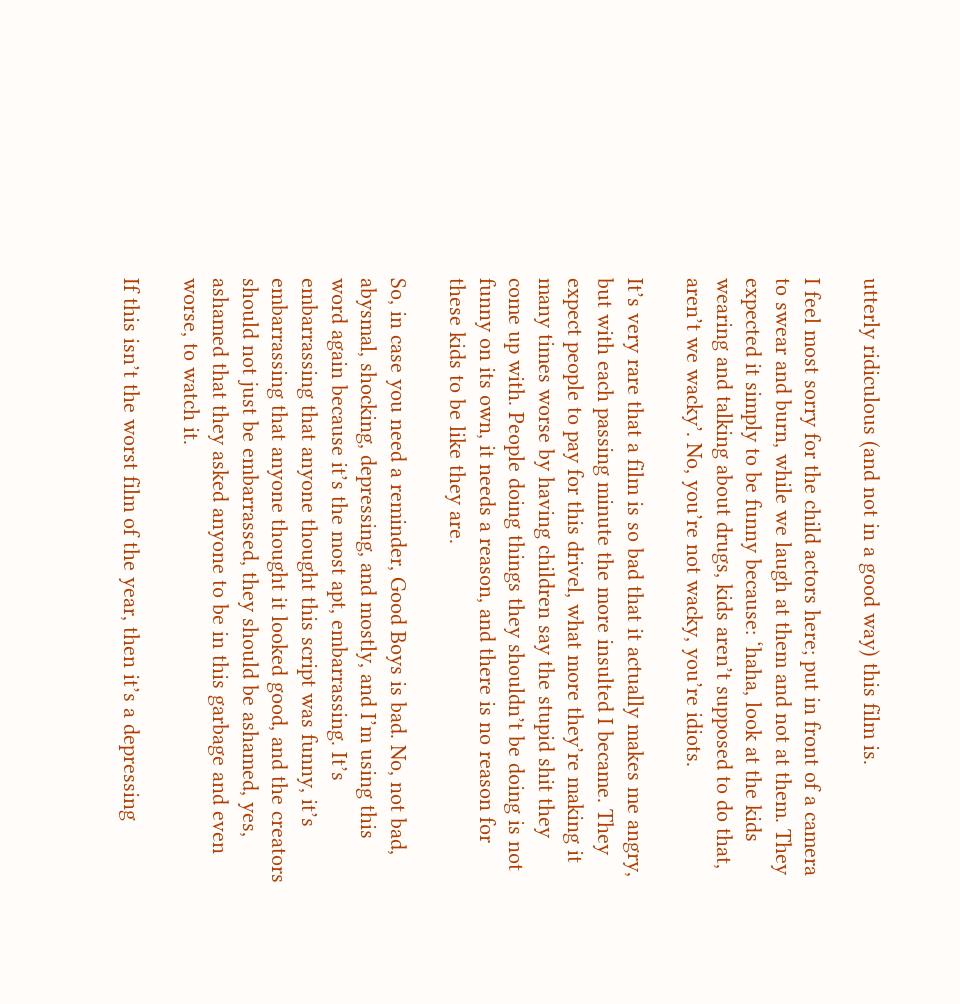utterly ridiculous (and not in a good way) this film is.

I feel most sorry for the child actors here; put in front of a camera to swear and burn, while we laugh at them and not at them. They expected it simply to be funny because: ‘haha, look at the kids wearing and talking about drugs, kids aren’t supposed to do that, aren’t we wacky’. No, you’re not wacky, you’re idiots.

It’s very rare that a film is so bad that it actually makes me angry, but with each passing minute the more insulted I became. They expect people to pay for this drivel, what more they’re making it many times worse by having children say the stupid shit they come up with. People doing things they shouldn’t be doing is not funny on its own, it needs a reason, and there is no reason for these kids to be like they are.

So, in case you need a reminder, Good Boys is bad. No, not bad, abysmal, shocking, depressing, and mostly, and I’m using this word again because it’s the most apt, embarrassing. It’s embarrassing that anyone thought this script was funny, it’s embarrassing that anyone thought it looked good, and the creators should not just be embarrassed, they should be ashamed, yes, ashamed that they asked anyone to be in this garbage and even worse, to watch it.

If this isn’t the worst film of the year, then it’s a depressing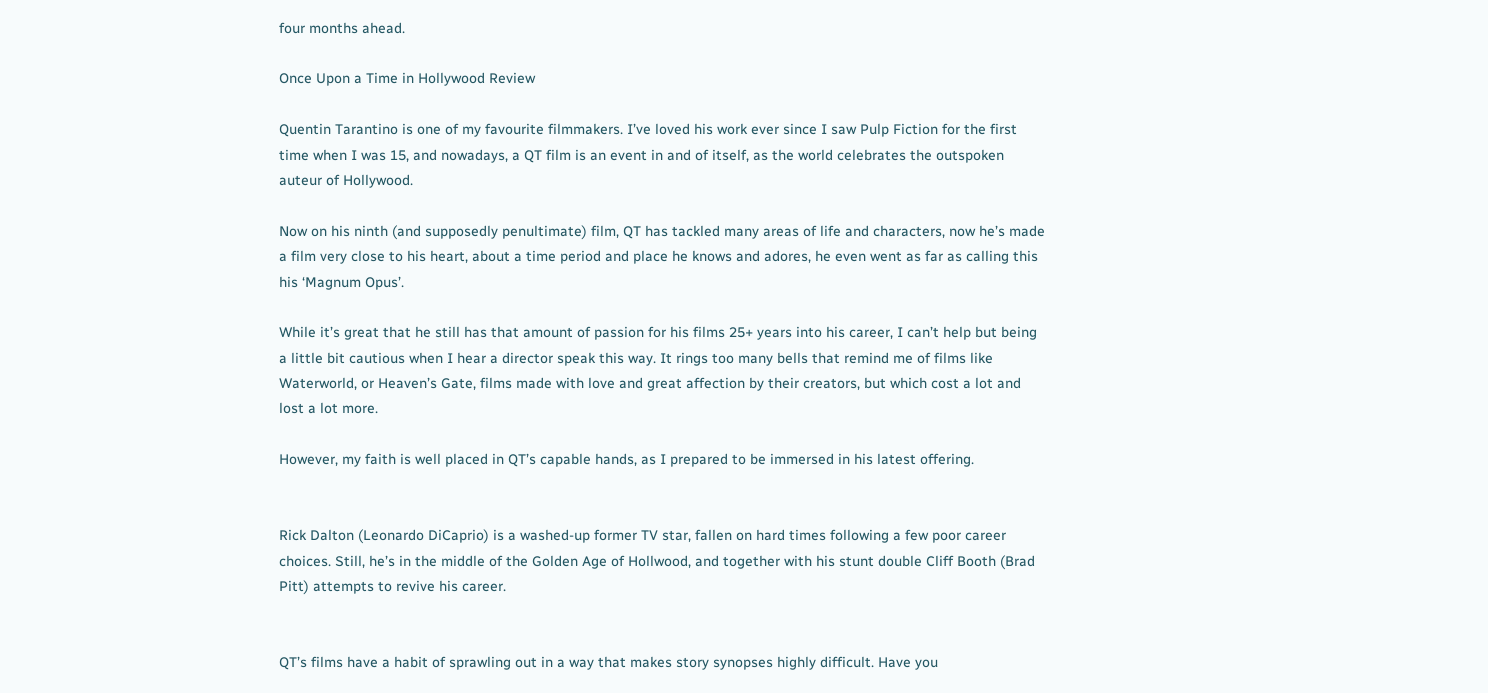four months ahead.

Once Upon a Time in Hollywood Review

Quentin Tarantino is one of my favourite filmmakers. I’ve loved his work ever since I saw Pulp Fiction for the first time when I was 15, and nowadays, a QT film is an event in and of itself, as the world celebrates the outspoken auteur of Hollywood.

Now on his ninth (and supposedly penultimate) film, QT has tackled many areas of life and characters, now he’s made a film very close to his heart, about a time period and place he knows and adores, he even went as far as calling this his ‘Magnum Opus’.

While it’s great that he still has that amount of passion for his films 25+ years into his career, I can’t help but being a little bit cautious when I hear a director speak this way. It rings too many bells that remind me of films like Waterworld, or Heaven’s Gate, films made with love and great affection by their creators, but which cost a lot and lost a lot more.

However, my faith is well placed in QT’s capable hands, as I prepared to be immersed in his latest offering.


Rick Dalton (Leonardo DiCaprio) is a washed-up former TV star, fallen on hard times following a few poor career choices. Still, he’s in the middle of the Golden Age of Hollwood, and together with his stunt double Cliff Booth (Brad Pitt) attempts to revive his career.


QT’s films have a habit of sprawling out in a way that makes story synopses highly difficult. Have you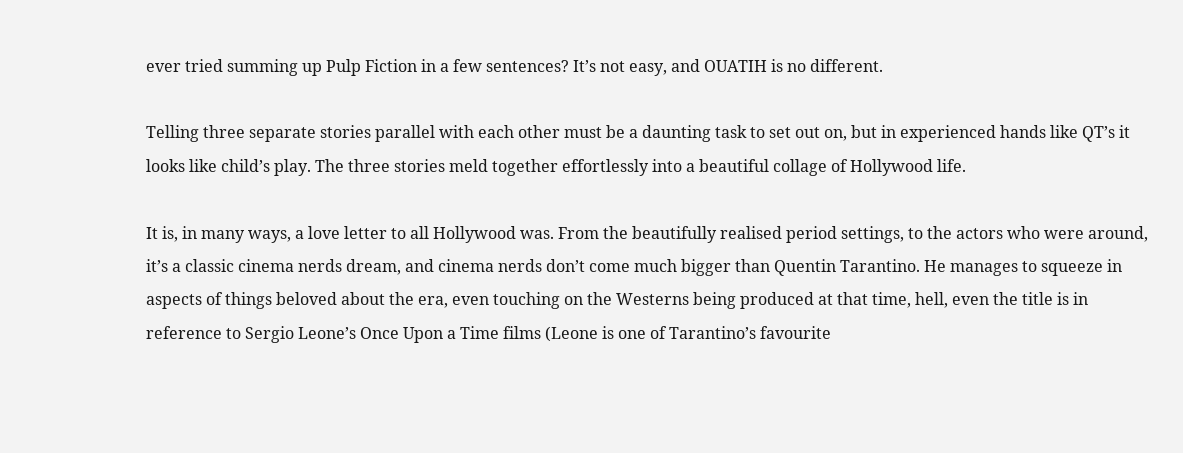ever tried summing up Pulp Fiction in a few sentences? It’s not easy, and OUATIH is no different.

Telling three separate stories parallel with each other must be a daunting task to set out on, but in experienced hands like QT’s it looks like child’s play. The three stories meld together effortlessly into a beautiful collage of Hollywood life.

It is, in many ways, a love letter to all Hollywood was. From the beautifully realised period settings, to the actors who were around, it’s a classic cinema nerds dream, and cinema nerds don’t come much bigger than Quentin Tarantino. He manages to squeeze in aspects of things beloved about the era, even touching on the Westerns being produced at that time, hell, even the title is in reference to Sergio Leone’s Once Upon a Time films (Leone is one of Tarantino’s favourite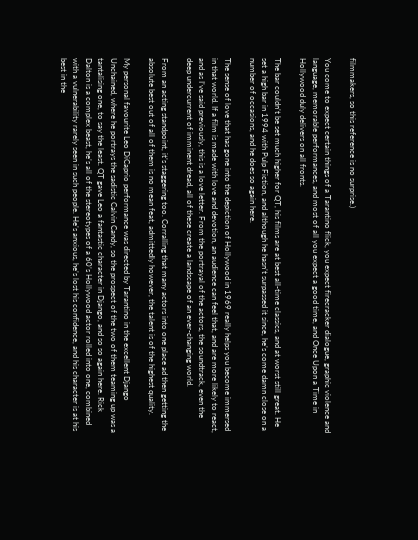filmmakers, so this reference is no surprise.)

You come to expect certain things of a Tarantino flick, you expect firecracker dialogue, graphic violence and language, memorable performances, and most of all you expect a good time, and Once Upon a Time in Hollywood duly delivers on all fronts.

The bar couldn’t be set much higher for QT, his films are at best all-time classics, and at worst still great. He set a high bar in 1994 with Pulp Fiction, and although he hasn’t surpassed it since, he’s come damn close on a number of occasions, and he does so again here.

The sense of love that has gone into the depiction of Hollywood in 1969 really helps you become immersed in that world. If a film is made with love and devotion, an audience can feel that, and are more likely to react, and as I’ve said previously, this is a love letter. From the portrayal of the actors, the soundtrack, even the deep undercurrent of imminent dread, all of these create a landscape of an ever-changing world.

From an acting standpoint, it’s staggering too. Corralling that many actors into one place ad then getting the absolute best out of all of them is no mean feat, admittedly however, the talent is of the highest quality.

My personal favourite Leo DiCaprio performance was directed by Tarantino in the excellent Django Unchained, where he portrays the sadistic Calvin Candy, so the prospect of the two of them teaming up was a tantalising one, to say the least. QT gave Leo a fantastic character in Django, and so so again here. Rick Dalton is a complex beast, he’s all of the stereotypes of a 60’s Hollywood actor rolled into one, combined with a vulnerability rarely seen in such people. He’s anxious, he’s lost his confidence, and his character is at his best in the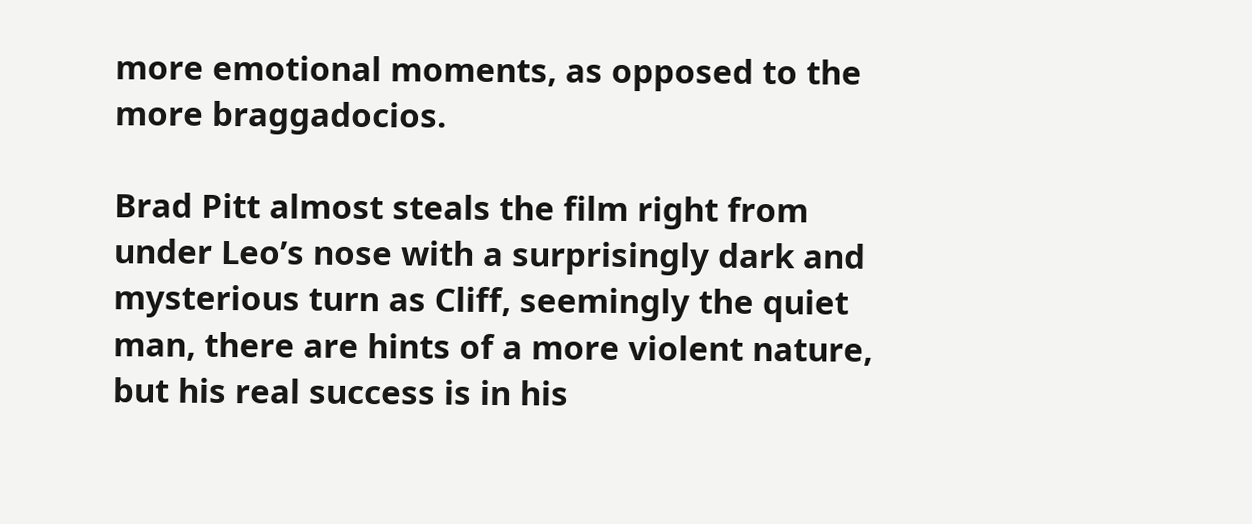more emotional moments, as opposed to the more braggadocios.

Brad Pitt almost steals the film right from under Leo’s nose with a surprisingly dark and mysterious turn as Cliff, seemingly the quiet man, there are hints of a more violent nature, but his real success is in his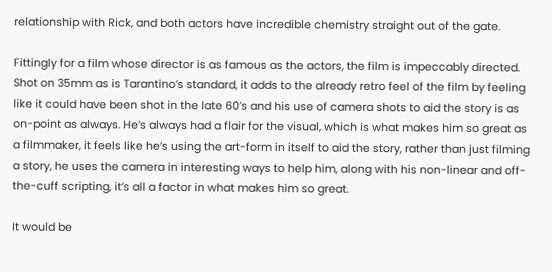relationship with Rick, and both actors have incredible chemistry straight out of the gate.

Fittingly for a film whose director is as famous as the actors, the film is impeccably directed. Shot on 35mm as is Tarantino’s standard, it adds to the already retro feel of the film by feeling like it could have been shot in the late 60’s and his use of camera shots to aid the story is as on-point as always. He’s always had a flair for the visual, which is what makes him so great as a filmmaker, it feels like he’s using the art-form in itself to aid the story, rather than just filming a story, he uses the camera in interesting ways to help him, along with his non-linear and off-the-cuff scripting, it’s all a factor in what makes him so great.

It would be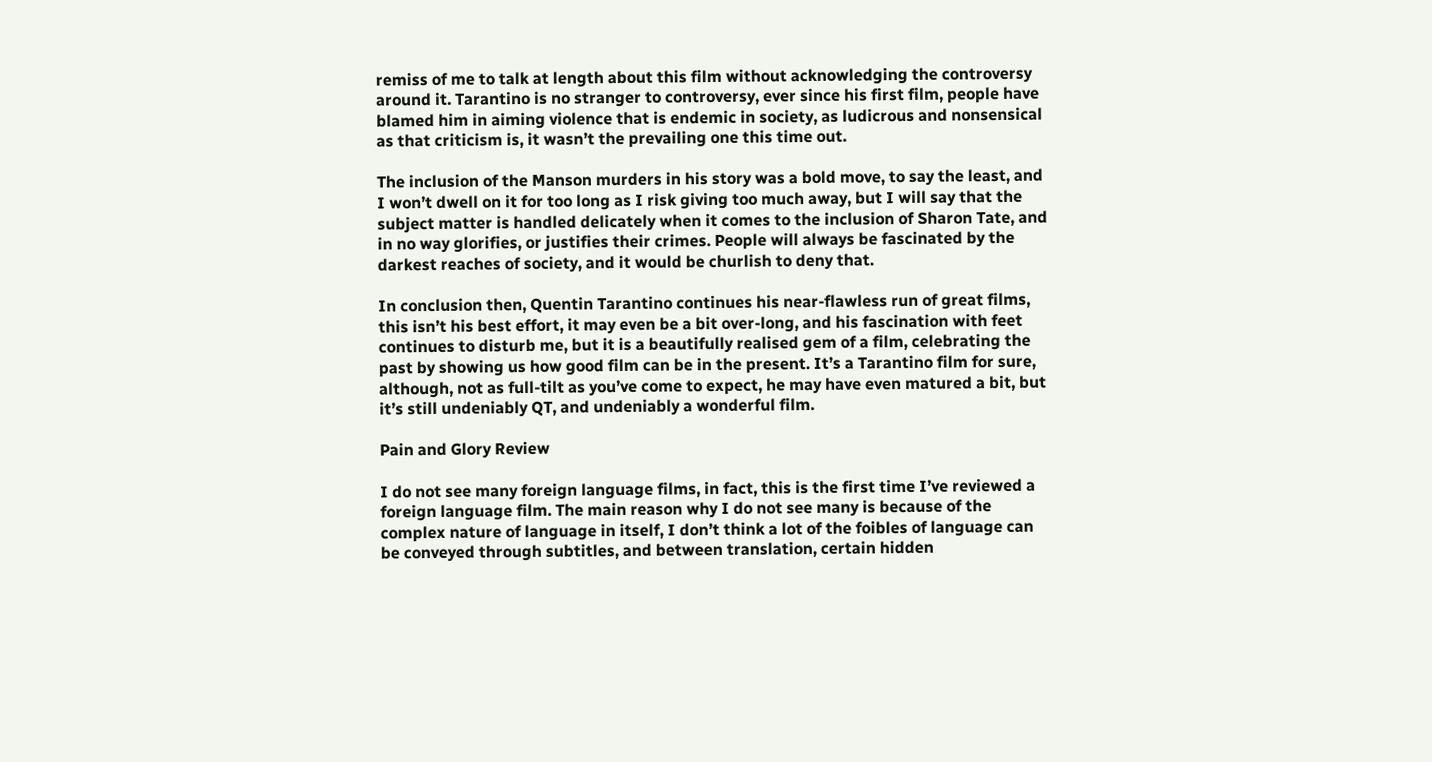remiss of me to talk at length about this film without acknowledging the controversy around it. Tarantino is no stranger to controversy, ever since his first film, people have blamed him in aiming violence that is endemic in society, as ludicrous and nonsensical as that criticism is, it wasn’t the prevailing one this time out.

The inclusion of the Manson murders in his story was a bold move, to say the least, and I won’t dwell on it for too long as I risk giving too much away, but I will say that the subject matter is handled delicately when it comes to the inclusion of Sharon Tate, and in no way glorifies, or justifies their crimes. People will always be fascinated by the darkest reaches of society, and it would be churlish to deny that.

In conclusion then, Quentin Tarantino continues his near-flawless run of great films, this isn’t his best effort, it may even be a bit over-long, and his fascination with feet continues to disturb me, but it is a beautifully realised gem of a film, celebrating the past by showing us how good film can be in the present. It’s a Tarantino film for sure, although, not as full-tilt as you’ve come to expect, he may have even matured a bit, but it’s still undeniably QT, and undeniably a wonderful film.

Pain and Glory Review

I do not see many foreign language films, in fact, this is the first time I’ve reviewed a foreign language film. The main reason why I do not see many is because of the complex nature of language in itself, I don’t think a lot of the foibles of language can be conveyed through subtitles, and between translation, certain hidden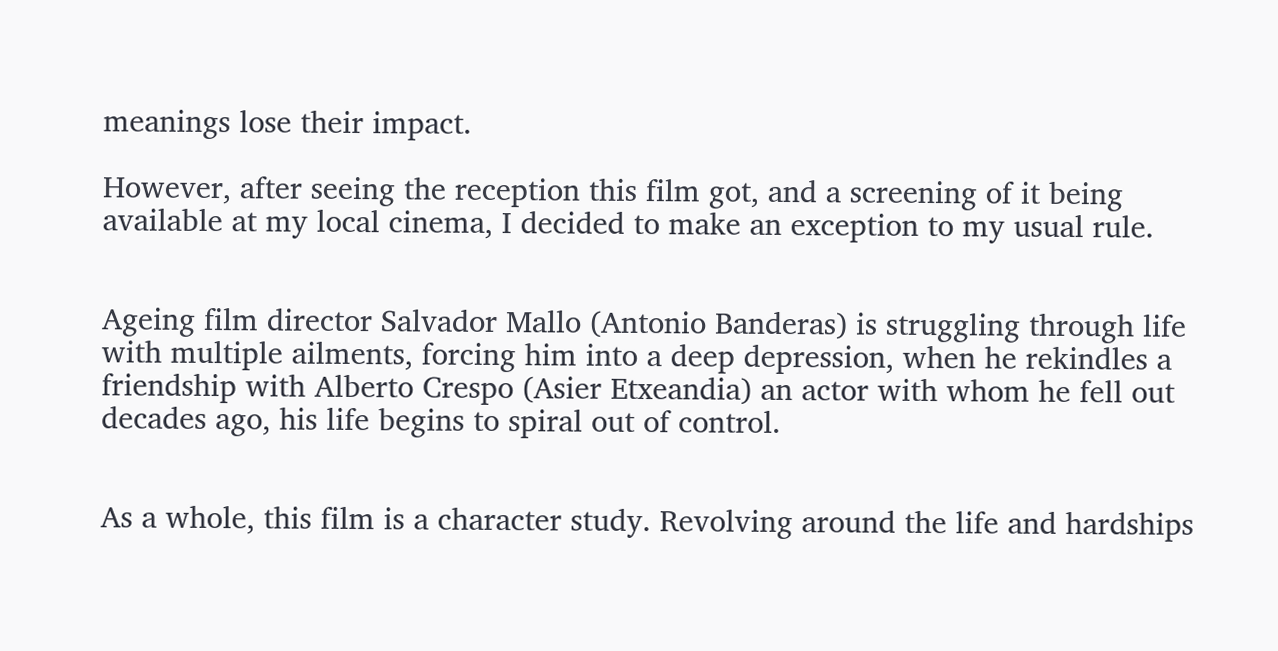meanings lose their impact.

However, after seeing the reception this film got, and a screening of it being available at my local cinema, I decided to make an exception to my usual rule.


Ageing film director Salvador Mallo (Antonio Banderas) is struggling through life with multiple ailments, forcing him into a deep depression, when he rekindles a friendship with Alberto Crespo (Asier Etxeandia) an actor with whom he fell out decades ago, his life begins to spiral out of control.


As a whole, this film is a character study. Revolving around the life and hardships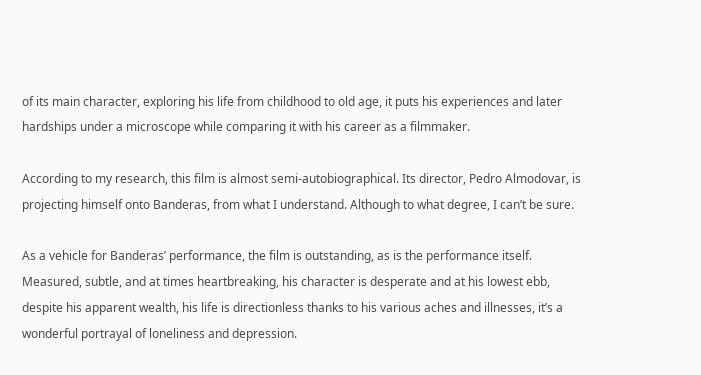of its main character, exploring his life from childhood to old age, it puts his experiences and later hardships under a microscope while comparing it with his career as a filmmaker.

According to my research, this film is almost semi-autobiographical. Its director, Pedro Almodovar, is projecting himself onto Banderas, from what I understand. Although to what degree, I can’t be sure.

As a vehicle for Banderas’ performance, the film is outstanding, as is the performance itself. Measured, subtle, and at times heartbreaking, his character is desperate and at his lowest ebb, despite his apparent wealth, his life is directionless thanks to his various aches and illnesses, it’s a wonderful portrayal of loneliness and depression.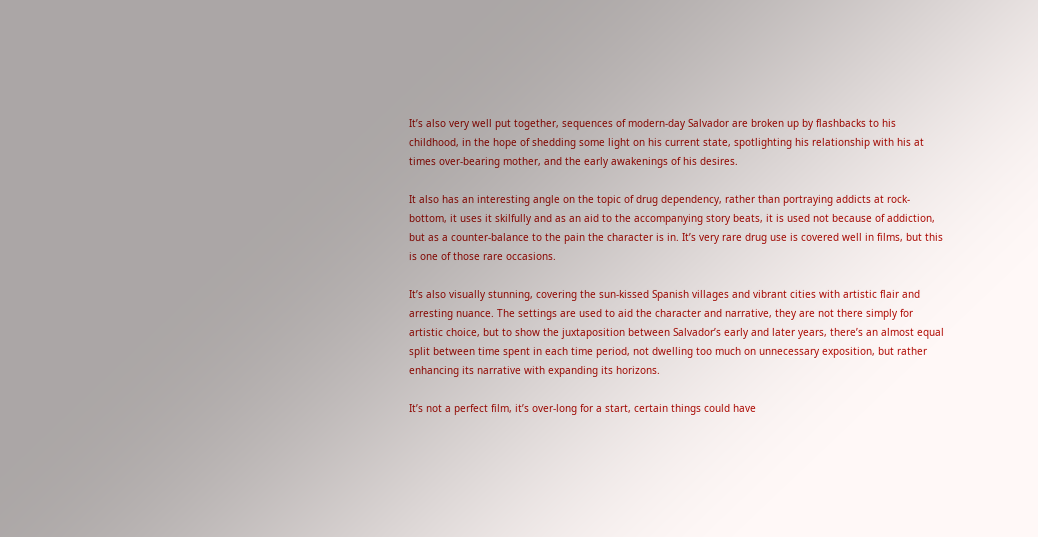It’s also very well put together, sequences of modern-day Salvador are broken up by flashbacks to his childhood, in the hope of shedding some light on his current state, spotlighting his relationship with his at times over-bearing mother, and the early awakenings of his desires.

It also has an interesting angle on the topic of drug dependency, rather than portraying addicts at rock-bottom, it uses it skilfully and as an aid to the accompanying story beats, it is used not because of addiction, but as a counter-balance to the pain the character is in. It’s very rare drug use is covered well in films, but this is one of those rare occasions.

It’s also visually stunning, covering the sun-kissed Spanish villages and vibrant cities with artistic flair and arresting nuance. The settings are used to aid the character and narrative, they are not there simply for artistic choice, but to show the juxtaposition between Salvador’s early and later years, there’s an almost equal split between time spent in each time period, not dwelling too much on unnecessary exposition, but rather enhancing its narrative with expanding its horizons.

It’s not a perfect film, it’s over-long for a start, certain things could have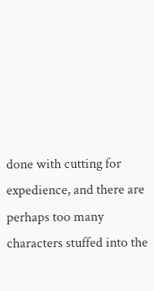done with cutting for expedience, and there are perhaps too many characters stuffed into the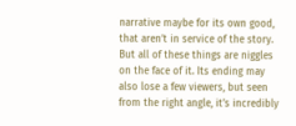narrative maybe for its own good, that aren’t in service of the story. But all of these things are niggles on the face of it. Its ending may also lose a few viewers, but seen from the right angle, it’s incredibly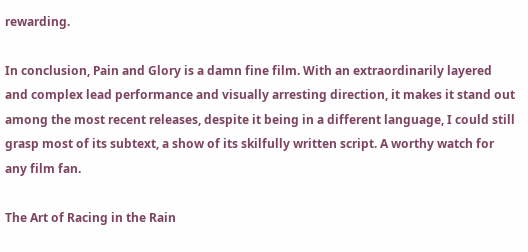rewarding.

In conclusion, Pain and Glory is a damn fine film. With an extraordinarily layered and complex lead performance and visually arresting direction, it makes it stand out among the most recent releases, despite it being in a different language, I could still grasp most of its subtext, a show of its skilfully written script. A worthy watch for any film fan.

The Art of Racing in the Rain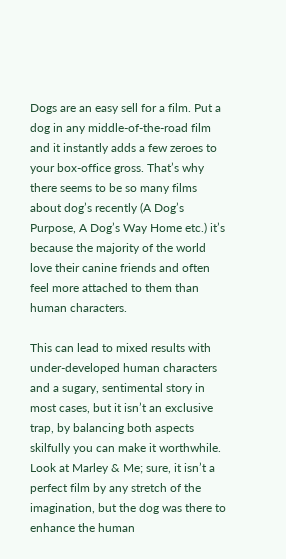Dogs are an easy sell for a film. Put a dog in any middle-of-the-road film and it instantly adds a few zeroes to your box-office gross. That’s why there seems to be so many films about dog’s recently (A Dog’s Purpose, A Dog’s Way Home etc.) it’s because the majority of the world love their canine friends and often feel more attached to them than human characters.

This can lead to mixed results with under-developed human characters and a sugary, sentimental story in most cases, but it isn’t an exclusive trap, by balancing both aspects skilfully you can make it worthwhile. Look at Marley & Me; sure, it isn’t a perfect film by any stretch of the imagination, but the dog was there to enhance the human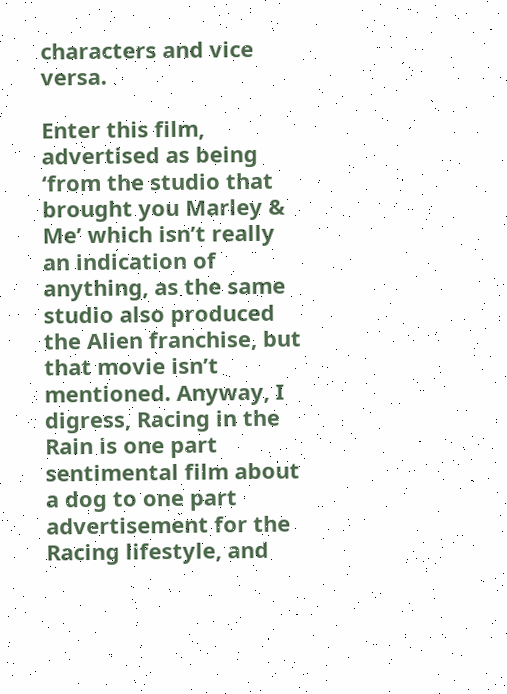characters and vice versa.

Enter this film, advertised as being ‘from the studio that brought you Marley & Me’ which isn’t really an indication of anything, as the same studio also produced the Alien franchise, but that movie isn’t mentioned. Anyway, I digress, Racing in the Rain is one part sentimental film about a dog to one part advertisement for the Racing lifestyle, and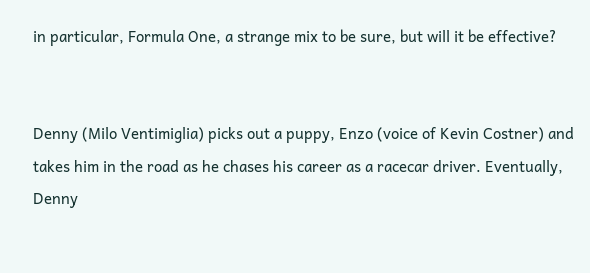in particular, Formula One, a strange mix to be sure, but will it be effective?


Denny (Milo Ventimiglia) picks out a puppy, Enzo (voice of Kevin Costner) and takes him in the road as he chases his career as a racecar driver. Eventually, Denny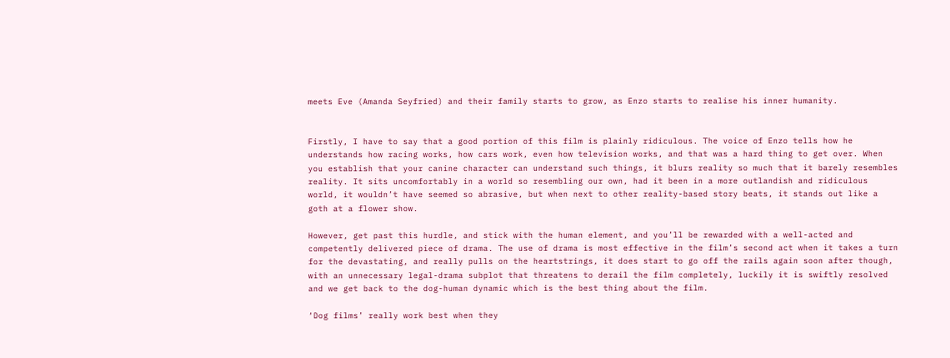meets Eve (Amanda Seyfried) and their family starts to grow, as Enzo starts to realise his inner humanity.


Firstly, I have to say that a good portion of this film is plainly ridiculous. The voice of Enzo tells how he understands how racing works, how cars work, even how television works, and that was a hard thing to get over. When you establish that your canine character can understand such things, it blurs reality so much that it barely resembles reality. It sits uncomfortably in a world so resembling our own, had it been in a more outlandish and ridiculous world, it wouldn’t have seemed so abrasive, but when next to other reality-based story beats, it stands out like a goth at a flower show.

However, get past this hurdle, and stick with the human element, and you’ll be rewarded with a well-acted and competently delivered piece of drama. The use of drama is most effective in the film’s second act when it takes a turn for the devastating, and really pulls on the heartstrings, it does start to go off the rails again soon after though, with an unnecessary legal-drama subplot that threatens to derail the film completely, luckily it is swiftly resolved and we get back to the dog-human dynamic which is the best thing about the film.

‘Dog films’ really work best when they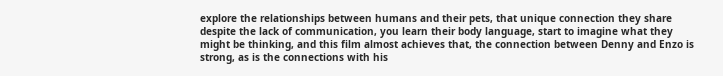explore the relationships between humans and their pets, that unique connection they share despite the lack of communication, you learn their body language, start to imagine what they might be thinking, and this film almost achieves that, the connection between Denny and Enzo is strong, as is the connections with his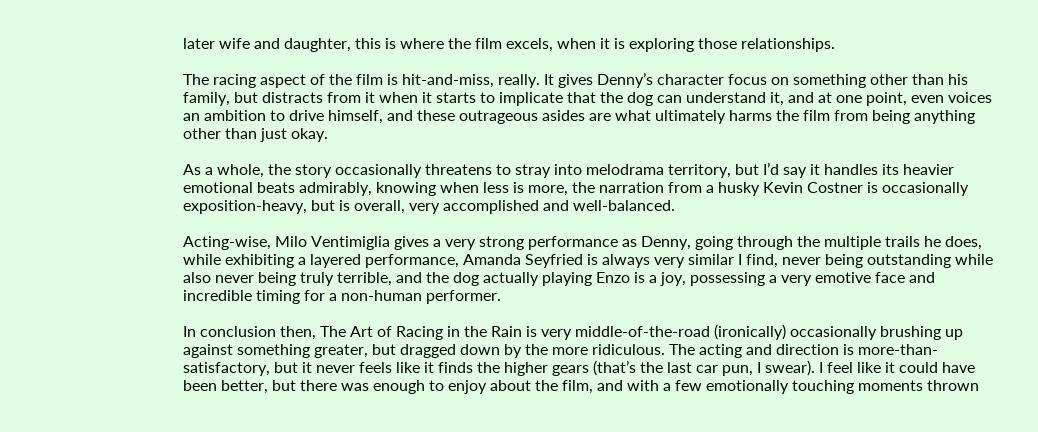later wife and daughter, this is where the film excels, when it is exploring those relationships.

The racing aspect of the film is hit-and-miss, really. It gives Denny’s character focus on something other than his family, but distracts from it when it starts to implicate that the dog can understand it, and at one point, even voices an ambition to drive himself, and these outrageous asides are what ultimately harms the film from being anything other than just okay.

As a whole, the story occasionally threatens to stray into melodrama territory, but I’d say it handles its heavier emotional beats admirably, knowing when less is more, the narration from a husky Kevin Costner is occasionally exposition-heavy, but is overall, very accomplished and well-balanced.

Acting-wise, Milo Ventimiglia gives a very strong performance as Denny, going through the multiple trails he does, while exhibiting a layered performance, Amanda Seyfried is always very similar I find, never being outstanding while also never being truly terrible, and the dog actually playing Enzo is a joy, possessing a very emotive face and incredible timing for a non-human performer.

In conclusion then, The Art of Racing in the Rain is very middle-of-the-road (ironically) occasionally brushing up against something greater, but dragged down by the more ridiculous. The acting and direction is more-than-satisfactory, but it never feels like it finds the higher gears (that’s the last car pun, I swear). I feel like it could have been better, but there was enough to enjoy about the film, and with a few emotionally touching moments thrown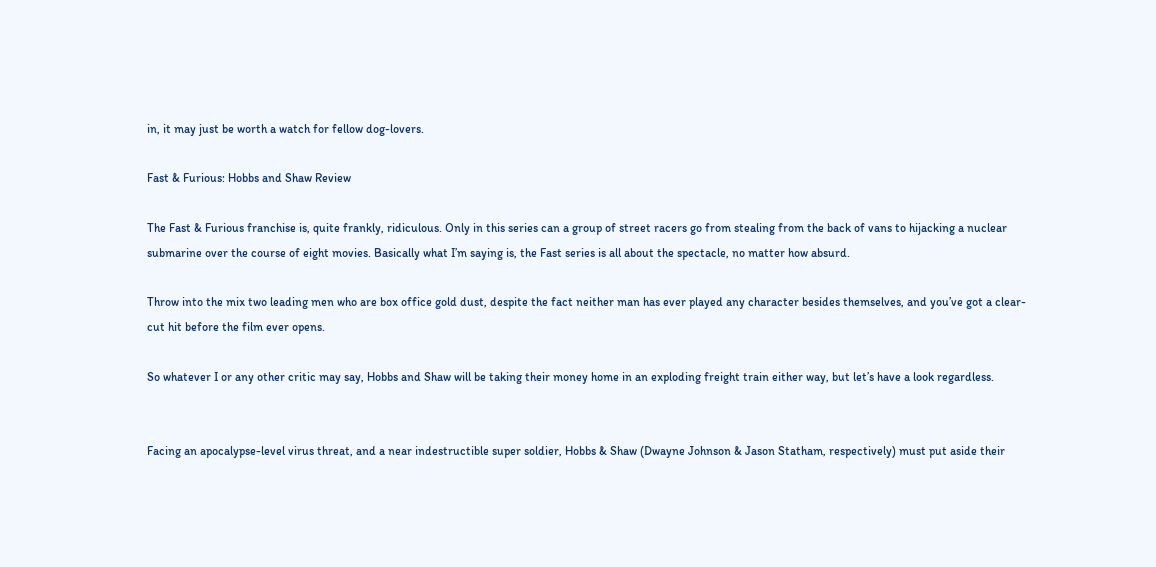in, it may just be worth a watch for fellow dog-lovers.

Fast & Furious: Hobbs and Shaw Review

The Fast & Furious franchise is, quite frankly, ridiculous. Only in this series can a group of street racers go from stealing from the back of vans to hijacking a nuclear submarine over the course of eight movies. Basically what I’m saying is, the Fast series is all about the spectacle, no matter how absurd.

Throw into the mix two leading men who are box office gold dust, despite the fact neither man has ever played any character besides themselves, and you’ve got a clear-cut hit before the film ever opens.

So whatever I or any other critic may say, Hobbs and Shaw will be taking their money home in an exploding freight train either way, but let’s have a look regardless.


Facing an apocalypse-level virus threat, and a near indestructible super soldier, Hobbs & Shaw (Dwayne Johnson & Jason Statham, respectively) must put aside their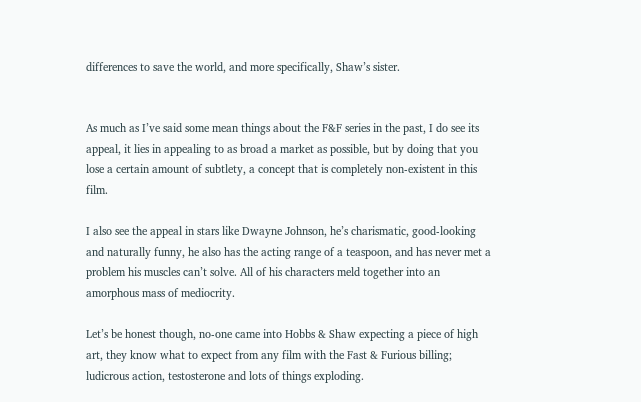differences to save the world, and more specifically, Shaw’s sister.


As much as I’ve said some mean things about the F&F series in the past, I do see its appeal, it lies in appealing to as broad a market as possible, but by doing that you lose a certain amount of subtlety, a concept that is completely non-existent in this film.

I also see the appeal in stars like Dwayne Johnson, he’s charismatic, good-looking and naturally funny, he also has the acting range of a teaspoon, and has never met a problem his muscles can’t solve. All of his characters meld together into an amorphous mass of mediocrity.

Let’s be honest though, no-one came into Hobbs & Shaw expecting a piece of high art, they know what to expect from any film with the Fast & Furious billing; ludicrous action, testosterone and lots of things exploding.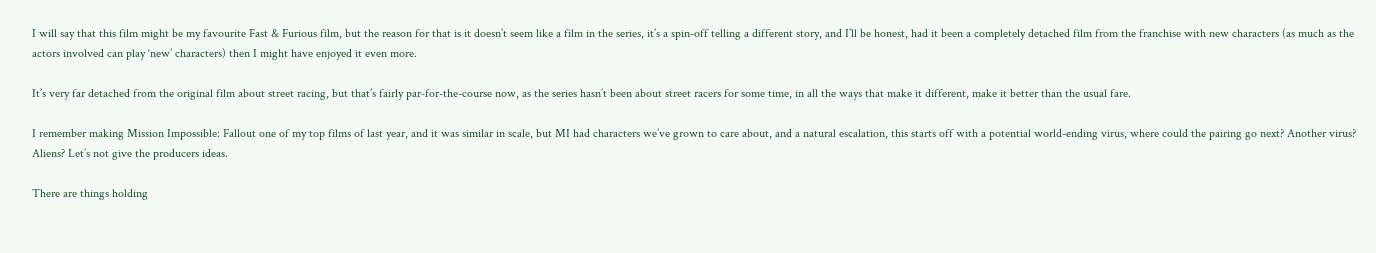I will say that this film might be my favourite Fast & Furious film, but the reason for that is it doesn’t seem like a film in the series, it’s a spin-off telling a different story, and I’ll be honest, had it been a completely detached film from the franchise with new characters (as much as the actors involved can play ‘new’ characters) then I might have enjoyed it even more.

It’s very far detached from the original film about street racing, but that’s fairly par-for-the-course now, as the series hasn’t been about street racers for some time, in all the ways that make it different, make it better than the usual fare.

I remember making Mission Impossible: Fallout one of my top films of last year, and it was similar in scale, but MI had characters we’ve grown to care about, and a natural escalation, this starts off with a potential world-ending virus, where could the pairing go next? Another virus? Aliens? Let’s not give the producers ideas.

There are things holding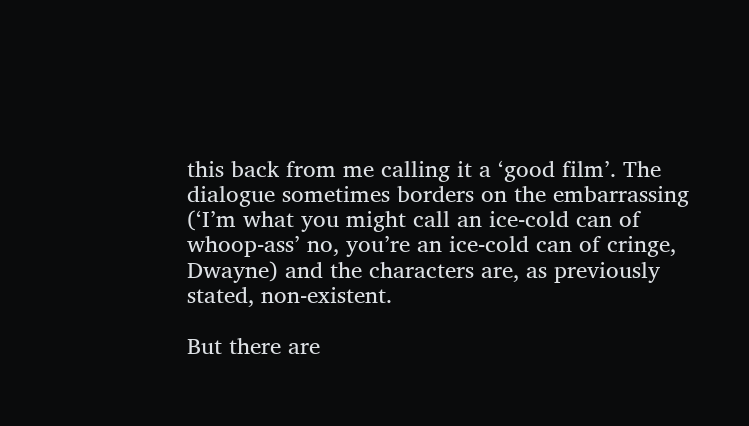this back from me calling it a ‘good film’. The dialogue sometimes borders on the embarrassing (‘I’m what you might call an ice-cold can of whoop-ass’ no, you’re an ice-cold can of cringe, Dwayne) and the characters are, as previously stated, non-existent.

But there are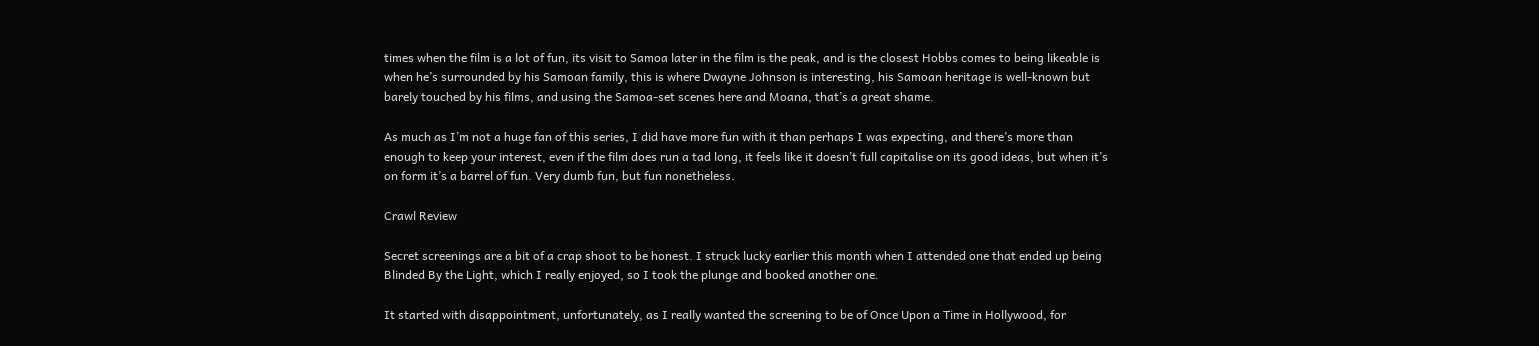times when the film is a lot of fun, its visit to Samoa later in the film is the peak, and is the closest Hobbs comes to being likeable is when he’s surrounded by his Samoan family, this is where Dwayne Johnson is interesting, his Samoan heritage is well-known but barely touched by his films, and using the Samoa-set scenes here and Moana, that’s a great shame.

As much as I’m not a huge fan of this series, I did have more fun with it than perhaps I was expecting, and there’s more than enough to keep your interest, even if the film does run a tad long, it feels like it doesn’t full capitalise on its good ideas, but when it’s on form it’s a barrel of fun. Very dumb fun, but fun nonetheless.

Crawl Review

Secret screenings are a bit of a crap shoot to be honest. I struck lucky earlier this month when I attended one that ended up being Blinded By the Light, which I really enjoyed, so I took the plunge and booked another one.

It started with disappointment, unfortunately, as I really wanted the screening to be of Once Upon a Time in Hollywood, for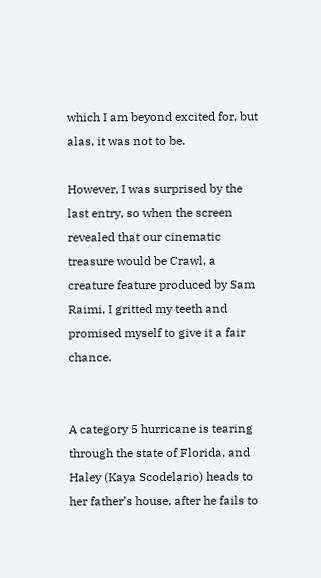which I am beyond excited for, but alas, it was not to be.

However, I was surprised by the last entry, so when the screen revealed that our cinematic treasure would be Crawl, a creature feature produced by Sam Raimi, I gritted my teeth and promised myself to give it a fair chance.


A category 5 hurricane is tearing through the state of Florida, and Haley (Kaya Scodelario) heads to her father’s house, after he fails to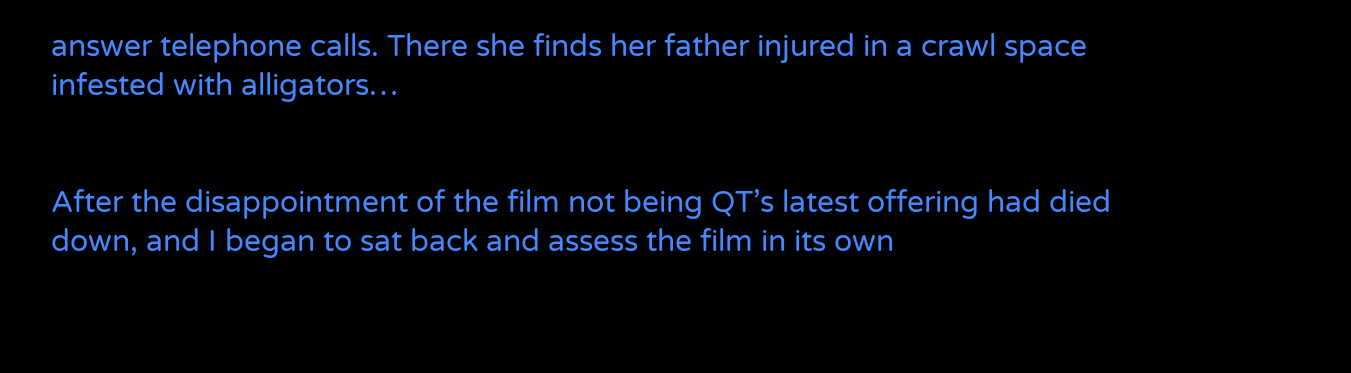answer telephone calls. There she finds her father injured in a crawl space infested with alligators…


After the disappointment of the film not being QT’s latest offering had died down, and I began to sat back and assess the film in its own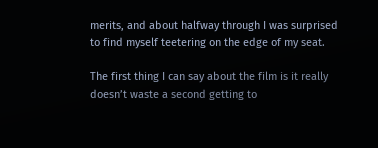merits, and about halfway through I was surprised to find myself teetering on the edge of my seat.

The first thing I can say about the film is it really doesn’t waste a second getting to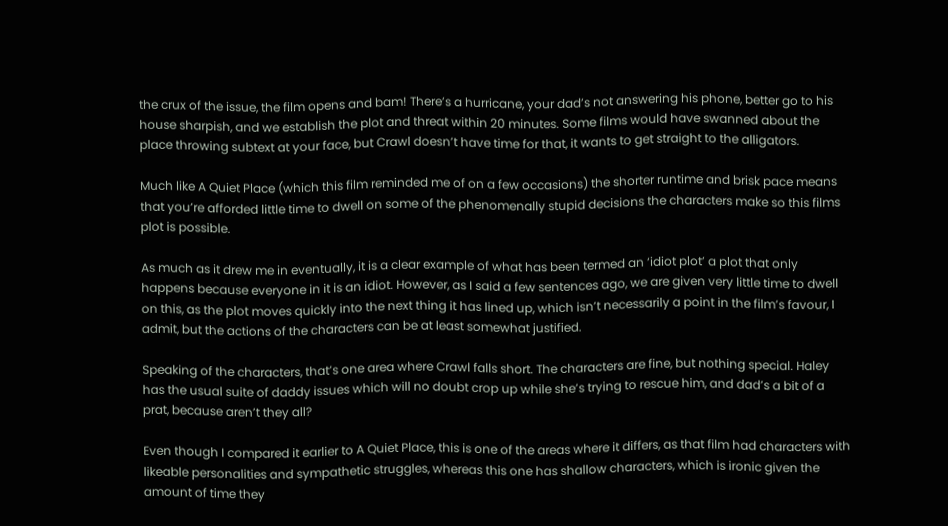the crux of the issue, the film opens and bam! There’s a hurricane, your dad’s not answering his phone, better go to his house sharpish, and we establish the plot and threat within 20 minutes. Some films would have swanned about the place throwing subtext at your face, but Crawl doesn’t have time for that, it wants to get straight to the alligators.

Much like A Quiet Place (which this film reminded me of on a few occasions) the shorter runtime and brisk pace means that you’re afforded little time to dwell on some of the phenomenally stupid decisions the characters make so this films plot is possible.

As much as it drew me in eventually, it is a clear example of what has been termed an ‘idiot plot’ a plot that only happens because everyone in it is an idiot. However, as I said a few sentences ago, we are given very little time to dwell on this, as the plot moves quickly into the next thing it has lined up, which isn’t necessarily a point in the film’s favour, I admit, but the actions of the characters can be at least somewhat justified.

Speaking of the characters, that’s one area where Crawl falls short. The characters are fine, but nothing special. Haley has the usual suite of daddy issues which will no doubt crop up while she’s trying to rescue him, and dad’s a bit of a prat, because aren’t they all?

Even though I compared it earlier to A Quiet Place, this is one of the areas where it differs, as that film had characters with likeable personalities and sympathetic struggles, whereas this one has shallow characters, which is ironic given the amount of time they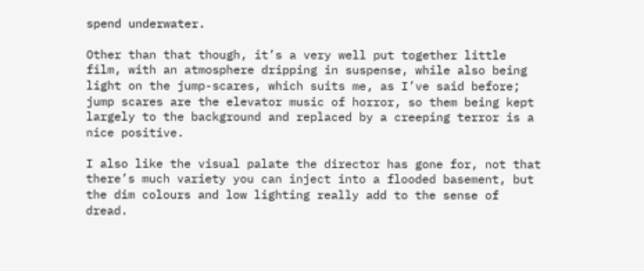spend underwater.

Other than that though, it’s a very well put together little film, with an atmosphere dripping in suspense, while also being light on the jump-scares, which suits me, as I’ve said before; jump scares are the elevator music of horror, so them being kept largely to the background and replaced by a creeping terror is a nice positive.

I also like the visual palate the director has gone for, not that there’s much variety you can inject into a flooded basement, but the dim colours and low lighting really add to the sense of dread.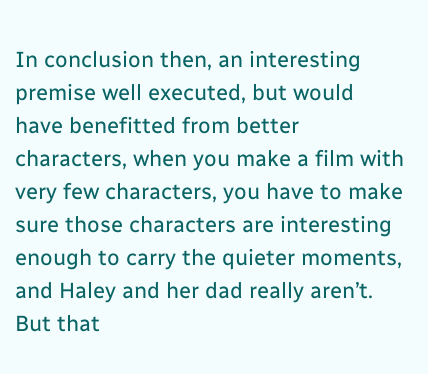In conclusion then, an interesting premise well executed, but would have benefitted from better characters, when you make a film with very few characters, you have to make sure those characters are interesting enough to carry the quieter moments, and Haley and her dad really aren’t. But that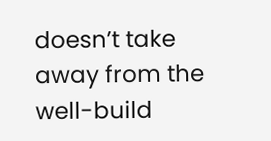doesn’t take away from the well-build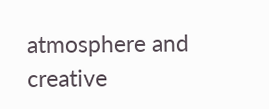atmosphere and creative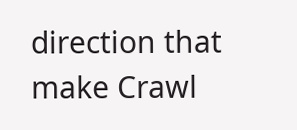direction that make Crawl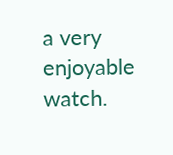a very enjoyable watch.